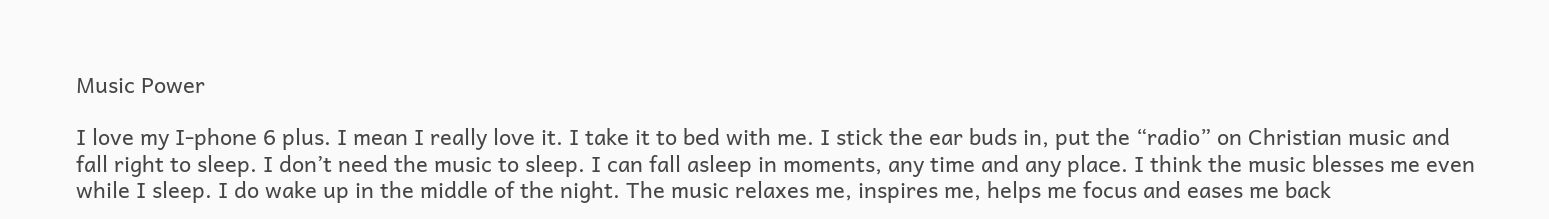Music Power

I love my I-phone 6 plus. I mean I really love it. I take it to bed with me. I stick the ear buds in, put the “radio” on Christian music and fall right to sleep. I don’t need the music to sleep. I can fall asleep in moments, any time and any place. I think the music blesses me even while I sleep. I do wake up in the middle of the night. The music relaxes me, inspires me, helps me focus and eases me back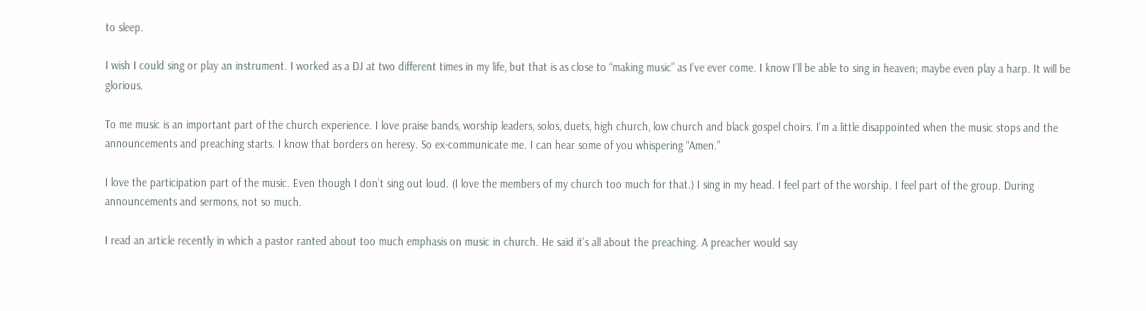to sleep.

I wish I could sing or play an instrument. I worked as a DJ at two different times in my life, but that is as close to “making music” as I’ve ever come. I know I’ll be able to sing in heaven; maybe even play a harp. It will be glorious.

To me music is an important part of the church experience. I love praise bands, worship leaders, solos, duets, high church, low church and black gospel choirs. I’m a little disappointed when the music stops and the announcements and preaching starts. I know that borders on heresy. So ex-communicate me. I can hear some of you whispering “Amen.”

I love the participation part of the music. Even though I don’t sing out loud. (I love the members of my church too much for that.) I sing in my head. I feel part of the worship. I feel part of the group. During announcements and sermons, not so much.

I read an article recently in which a pastor ranted about too much emphasis on music in church. He said it’s all about the preaching. A preacher would say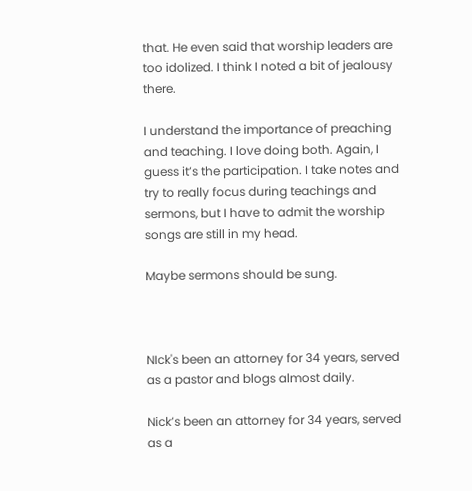that. He even said that worship leaders are too idolized. I think I noted a bit of jealousy there.

I understand the importance of preaching and teaching. I love doing both. Again, I guess it’s the participation. I take notes and try to really focus during teachings and sermons, but I have to admit the worship songs are still in my head.

Maybe sermons should be sung.



NIck's been an attorney for 34 years, served as a pastor and blogs almost daily.

Nick’s been an attorney for 34 years, served as a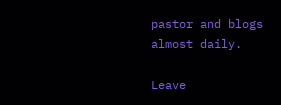pastor and blogs almost daily.

Leave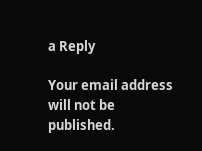a Reply

Your email address will not be published.